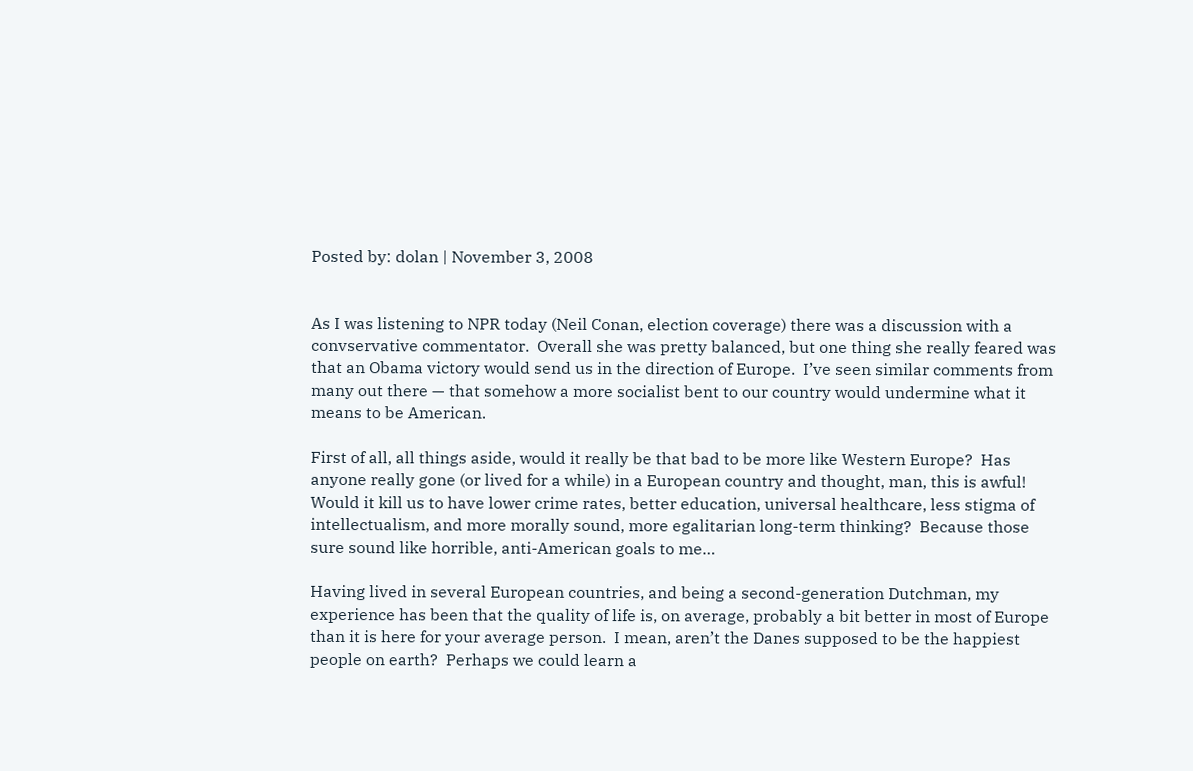Posted by: dolan | November 3, 2008


As I was listening to NPR today (Neil Conan, election coverage) there was a discussion with a convservative commentator.  Overall she was pretty balanced, but one thing she really feared was that an Obama victory would send us in the direction of Europe.  I’ve seen similar comments from many out there — that somehow a more socialist bent to our country would undermine what it means to be American.

First of all, all things aside, would it really be that bad to be more like Western Europe?  Has anyone really gone (or lived for a while) in a European country and thought, man, this is awful!  Would it kill us to have lower crime rates, better education, universal healthcare, less stigma of intellectualism, and more morally sound, more egalitarian long-term thinking?  Because those sure sound like horrible, anti-American goals to me…

Having lived in several European countries, and being a second-generation Dutchman, my experience has been that the quality of life is, on average, probably a bit better in most of Europe than it is here for your average person.  I mean, aren’t the Danes supposed to be the happiest people on earth?  Perhaps we could learn a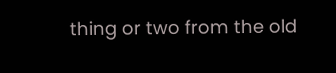thing or two from the old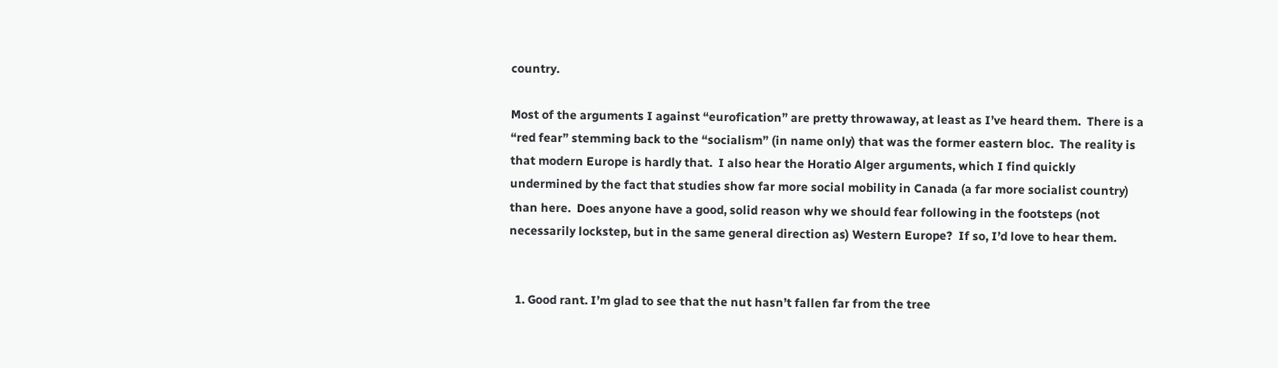country.

Most of the arguments I against “eurofication” are pretty throwaway, at least as I’ve heard them.  There is a “red fear” stemming back to the “socialism” (in name only) that was the former eastern bloc.  The reality is that modern Europe is hardly that.  I also hear the Horatio Alger arguments, which I find quickly undermined by the fact that studies show far more social mobility in Canada (a far more socialist country) than here.  Does anyone have a good, solid reason why we should fear following in the footsteps (not necessarily lockstep, but in the same general direction as) Western Europe?  If so, I’d love to hear them.


  1. Good rant. I’m glad to see that the nut hasn’t fallen far from the tree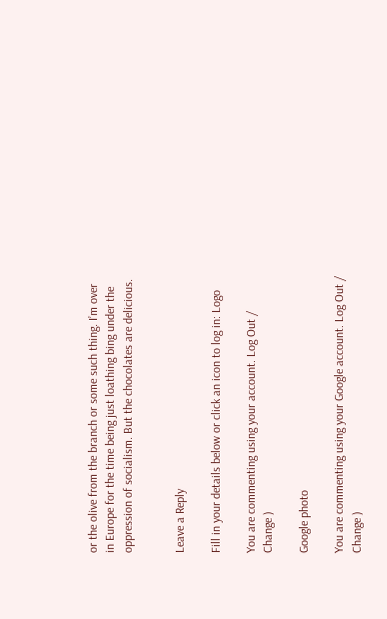or the olive from the branch or some such thing. I’m over in Europe for the time being just loathing bing under the oppression of socialism. But the chocolates are delicious.


Leave a Reply

Fill in your details below or click an icon to log in: Logo

You are commenting using your account. Log Out /  Change )

Google photo

You are commenting using your Google account. Log Out /  Change )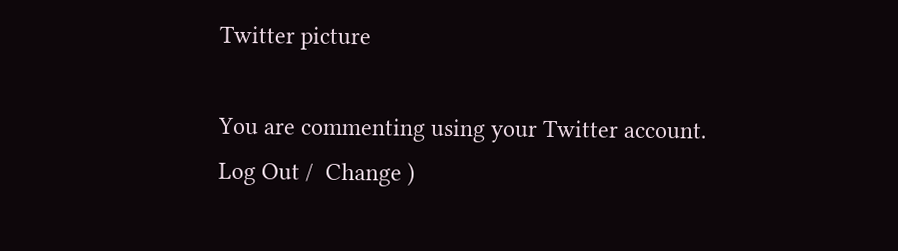Twitter picture

You are commenting using your Twitter account. Log Out /  Change )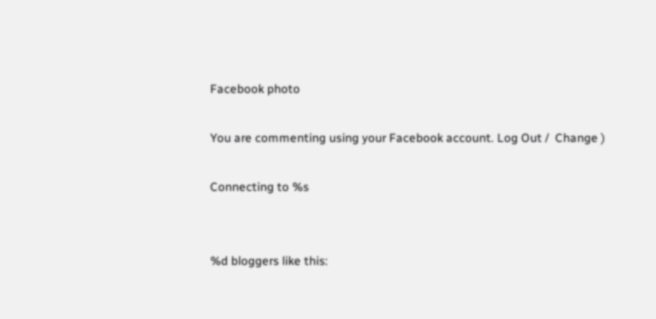Facebook photo

You are commenting using your Facebook account. Log Out /  Change )

Connecting to %s


%d bloggers like this: